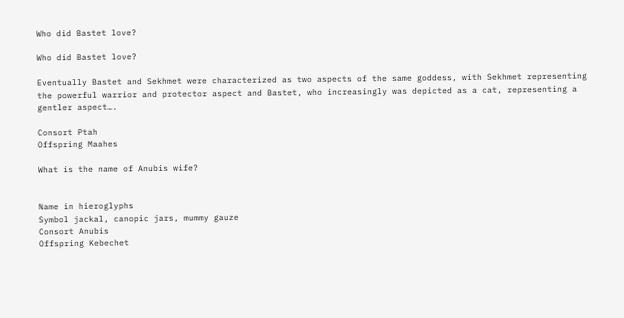Who did Bastet love?

Who did Bastet love?

Eventually Bastet and Sekhmet were characterized as two aspects of the same goddess, with Sekhmet representing the powerful warrior and protector aspect and Bastet, who increasingly was depicted as a cat, representing a gentler aspect….

Consort Ptah
Offspring Maahes

What is the name of Anubis wife?


Name in hieroglyphs
Symbol jackal, canopic jars, mummy gauze
Consort Anubis
Offspring Kebechet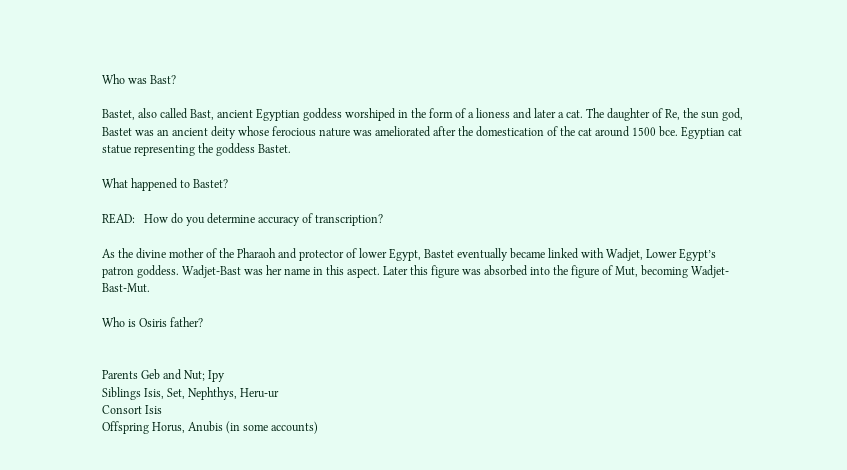Who was Bast?

Bastet, also called Bast, ancient Egyptian goddess worshiped in the form of a lioness and later a cat. The daughter of Re, the sun god, Bastet was an ancient deity whose ferocious nature was ameliorated after the domestication of the cat around 1500 bce. Egyptian cat statue representing the goddess Bastet.

What happened to Bastet?

READ:   How do you determine accuracy of transcription?

As the divine mother of the Pharaoh and protector of lower Egypt, Bastet eventually became linked with Wadjet, Lower Egypt’s patron goddess. Wadjet-Bast was her name in this aspect. Later this figure was absorbed into the figure of Mut, becoming Wadjet-Bast-Mut.

Who is Osiris father?


Parents Geb and Nut; Ipy
Siblings Isis, Set, Nephthys, Heru-ur
Consort Isis
Offspring Horus, Anubis (in some accounts)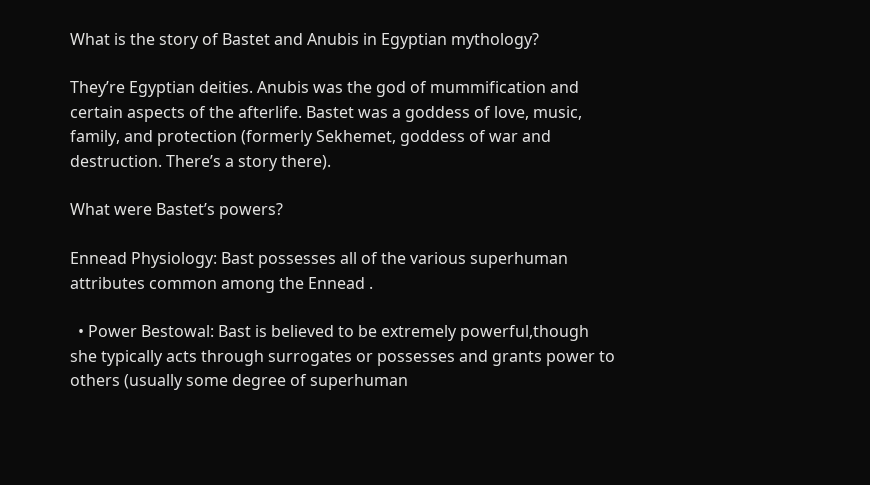What is the story of Bastet and Anubis in Egyptian mythology?

They’re Egyptian deities. Anubis was the god of mummification and certain aspects of the afterlife. Bastet was a goddess of love, music, family, and protection (formerly Sekhemet, goddess of war and destruction. There’s a story there).

What were Bastet’s powers?

Ennead Physiology: Bast possesses all of the various superhuman attributes common among the Ennead .

  • Power Bestowal: Bast is believed to be extremely powerful,though she typically acts through surrogates or possesses and grants power to others (usually some degree of superhuman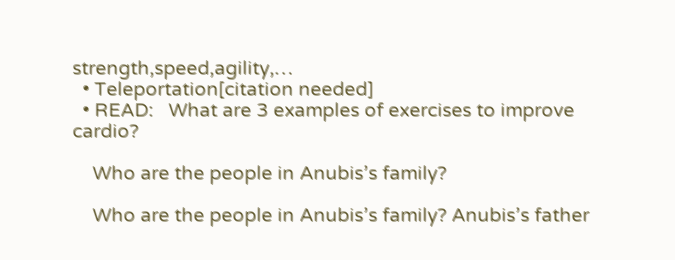strength,speed,agility,…
  • Teleportation[citation needed]
  • READ:   What are 3 examples of exercises to improve cardio?

    Who are the people in Anubis’s family?

    Who are the people in Anubis’s family? Anubis’s father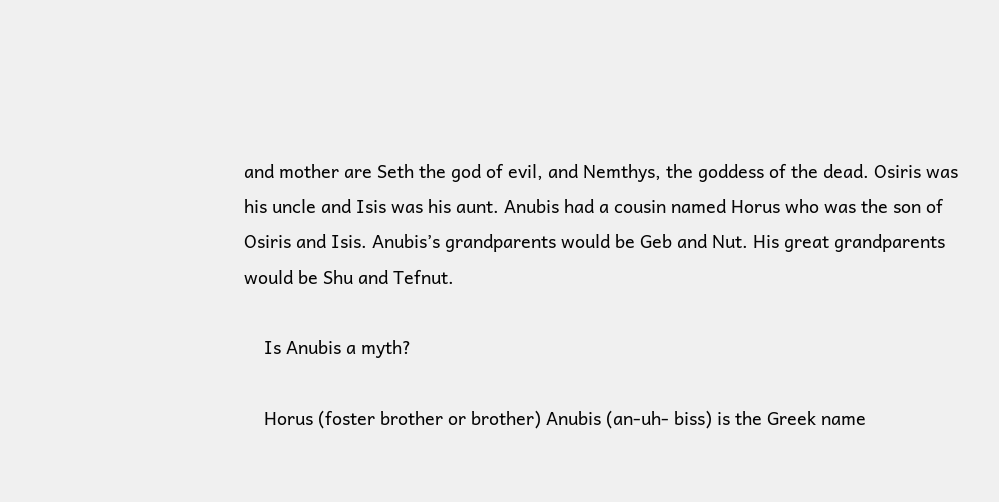and mother are Seth the god of evil, and Nemthys, the goddess of the dead. Osiris was his uncle and Isis was his aunt. Anubis had a cousin named Horus who was the son of Osiris and Isis. Anubis’s grandparents would be Geb and Nut. His great grandparents would be Shu and Tefnut.

    Is Anubis a myth?

    Horus (foster brother or brother) Anubis (an-uh- biss) is the Greek name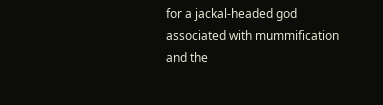for a jackal-headed god associated with mummification and the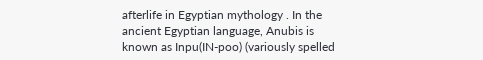afterlife in Egyptian mythology . In the ancient Egyptian language, Anubis is known as Inpu(IN-poo) (variously spelled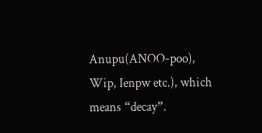Anupu(ANOO-poo), Wip, Ienpw etc.), which means “decay”.